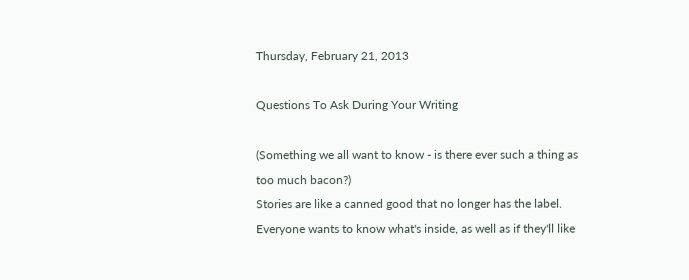Thursday, February 21, 2013

Questions To Ask During Your Writing

(Something we all want to know - is there ever such a thing as too much bacon?)
Stories are like a canned good that no longer has the label.  Everyone wants to know what's inside, as well as if they'll like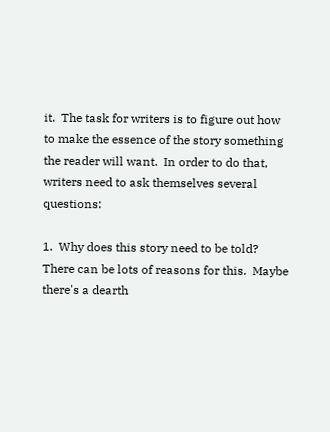it.  The task for writers is to figure out how to make the essence of the story something the reader will want.  In order to do that, writers need to ask themselves several questions:

1.  Why does this story need to be told?
There can be lots of reasons for this.  Maybe there's a dearth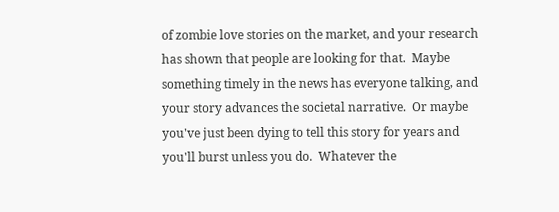of zombie love stories on the market, and your research has shown that people are looking for that.  Maybe something timely in the news has everyone talking, and your story advances the societal narrative.  Or maybe you've just been dying to tell this story for years and you'll burst unless you do.  Whatever the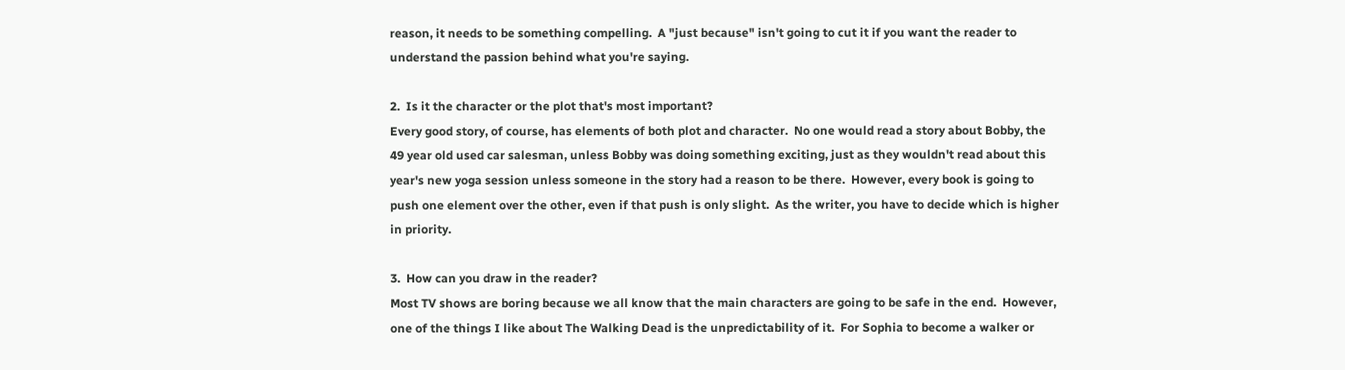reason, it needs to be something compelling.  A "just because" isn't going to cut it if you want the reader to understand the passion behind what you're saying.

2.  Is it the character or the plot that's most important?
Every good story, of course, has elements of both plot and character.  No one would read a story about Bobby, the 49 year old used car salesman, unless Bobby was doing something exciting, just as they wouldn't read about this year's new yoga session unless someone in the story had a reason to be there.  However, every book is going to push one element over the other, even if that push is only slight.  As the writer, you have to decide which is higher in priority.

3.  How can you draw in the reader?
Most TV shows are boring because we all know that the main characters are going to be safe in the end.  However, one of the things I like about The Walking Dead is the unpredictability of it.  For Sophia to become a walker or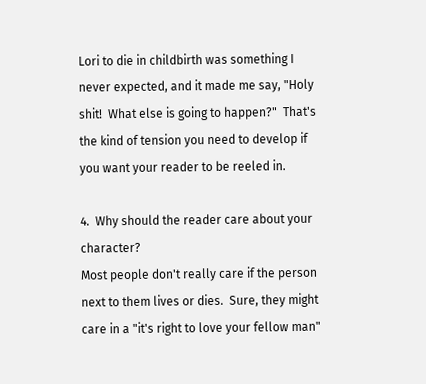Lori to die in childbirth was something I never expected, and it made me say, "Holy shit!  What else is going to happen?"  That's the kind of tension you need to develop if you want your reader to be reeled in.

4.  Why should the reader care about your character?
Most people don't really care if the person next to them lives or dies.  Sure, they might care in a "it's right to love your fellow man"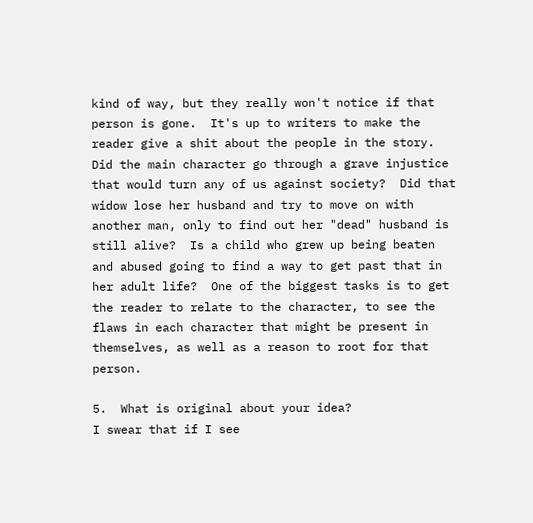kind of way, but they really won't notice if that person is gone.  It's up to writers to make the reader give a shit about the people in the story.  Did the main character go through a grave injustice that would turn any of us against society?  Did that widow lose her husband and try to move on with another man, only to find out her "dead" husband is still alive?  Is a child who grew up being beaten and abused going to find a way to get past that in her adult life?  One of the biggest tasks is to get the reader to relate to the character, to see the flaws in each character that might be present in themselves, as well as a reason to root for that person.

5.  What is original about your idea?
I swear that if I see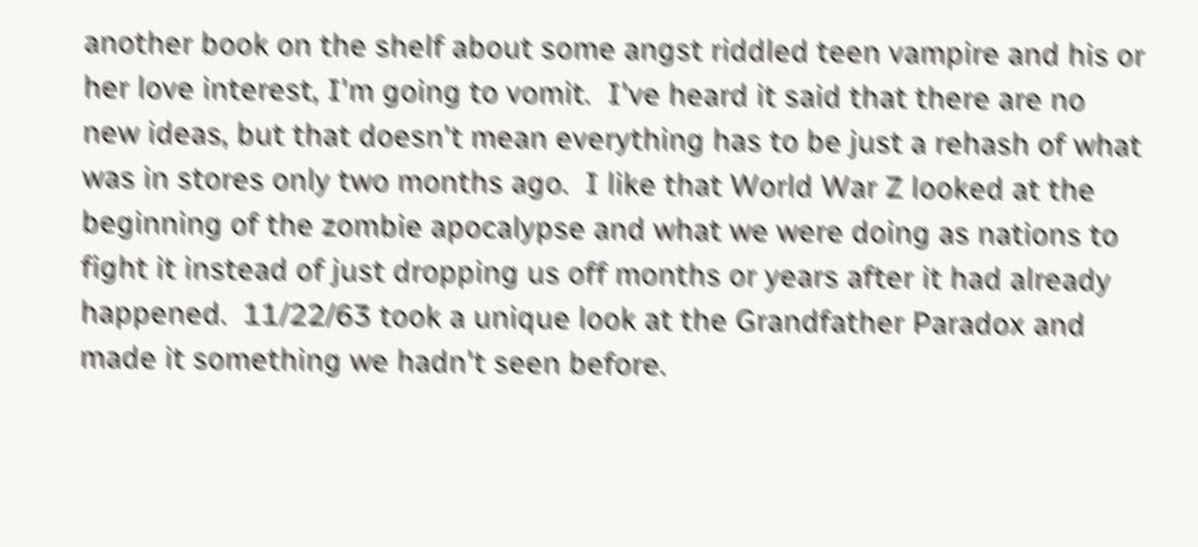another book on the shelf about some angst riddled teen vampire and his or her love interest, I'm going to vomit.  I've heard it said that there are no new ideas, but that doesn't mean everything has to be just a rehash of what was in stores only two months ago.  I like that World War Z looked at the beginning of the zombie apocalypse and what we were doing as nations to fight it instead of just dropping us off months or years after it had already happened.  11/22/63 took a unique look at the Grandfather Paradox and made it something we hadn't seen before.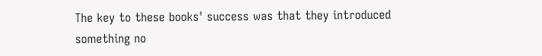The key to these books' success was that they introduced something no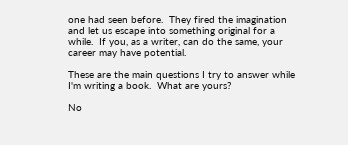one had seen before.  They fired the imagination and let us escape into something original for a while.  If you, as a writer, can do the same, your career may have potential.

These are the main questions I try to answer while I'm writing a book.  What are yours?

No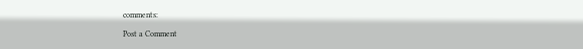comments:

Post a Comment